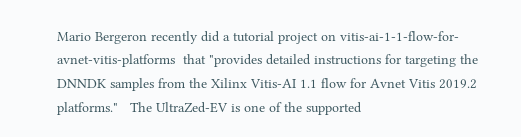Mario Bergeron recently did a tutorial project on vitis-ai-1-1-flow-for-avnet-vitis-platforms  that "provides detailed instructions for targeting the DNNDK samples from the Xilinx Vitis-AI 1.1 flow for Avnet Vitis 2019.2 platforms."   The UltraZed-EV is one of the supported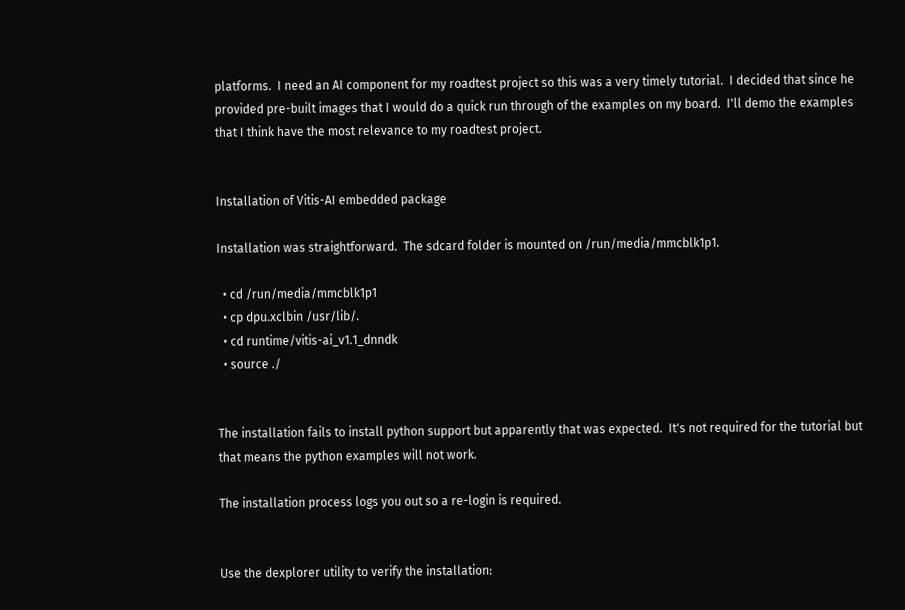platforms.  I need an AI component for my roadtest project so this was a very timely tutorial.  I decided that since he provided pre-built images that I would do a quick run through of the examples on my board.  I'll demo the examples that I think have the most relevance to my roadtest project.


Installation of Vitis-AI embedded package

Installation was straightforward.  The sdcard folder is mounted on /run/media/mmcblk1p1.

  • cd /run/media/mmcblk1p1
  • cp dpu.xclbin /usr/lib/.
  • cd runtime/vitis-ai_v1.1_dnndk
  • source ./


The installation fails to install python support but apparently that was expected.  It's not required for the tutorial but that means the python examples will not work.

The installation process logs you out so a re-login is required.


Use the dexplorer utility to verify the installation: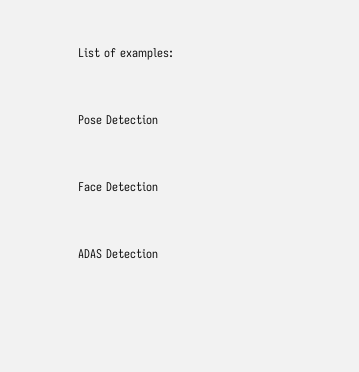List of examples:


Pose Detection


Face Detection


ADAS Detection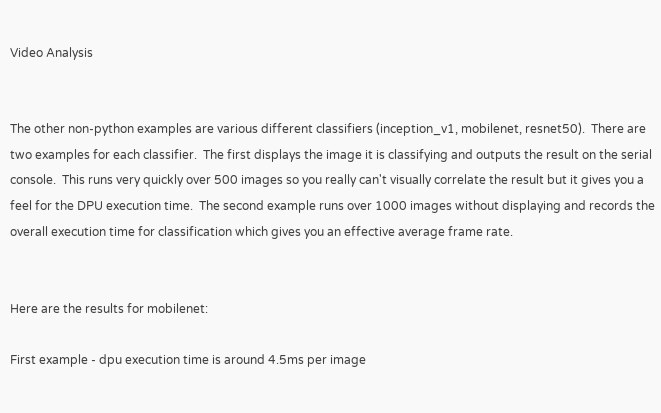Video Analysis


The other non-python examples are various different classifiers (inception_v1, mobilenet, resnet50).  There are two examples for each classifier.  The first displays the image it is classifying and outputs the result on the serial console.  This runs very quickly over 500 images so you really can't visually correlate the result but it gives you a feel for the DPU execution time.  The second example runs over 1000 images without displaying and records the overall execution time for classification which gives you an effective average frame rate.


Here are the results for mobilenet:

First example - dpu execution time is around 4.5ms per image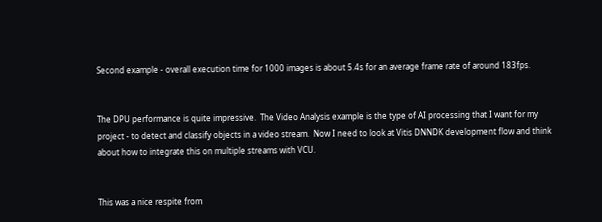Second example - overall execution time for 1000 images is about 5.4s for an average frame rate of around 183fps.


The DPU performance is quite impressive.  The Video Analysis example is the type of AI processing that I want for my project - to detect and classify objects in a video stream.  Now I need to look at Vitis DNNDK development flow and think about how to integrate this on multiple streams with VCU.


This was a nice respite from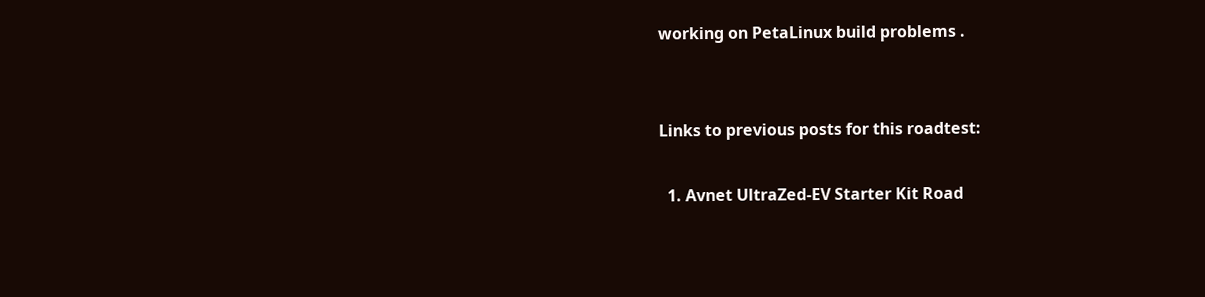working on PetaLinux build problems .


Links to previous posts for this roadtest:

  1. Avnet UltraZed-EV Starter Kit Road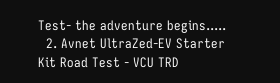Test- the adventure begins.....
  2. Avnet UltraZed-EV Starter Kit Road Test - VCU TRD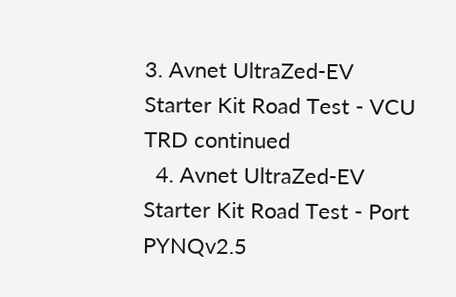3. Avnet UltraZed-EV Starter Kit Road Test - VCU TRD continued
  4. Avnet UltraZed-EV Starter Kit Road Test - Port PYNQv2.5